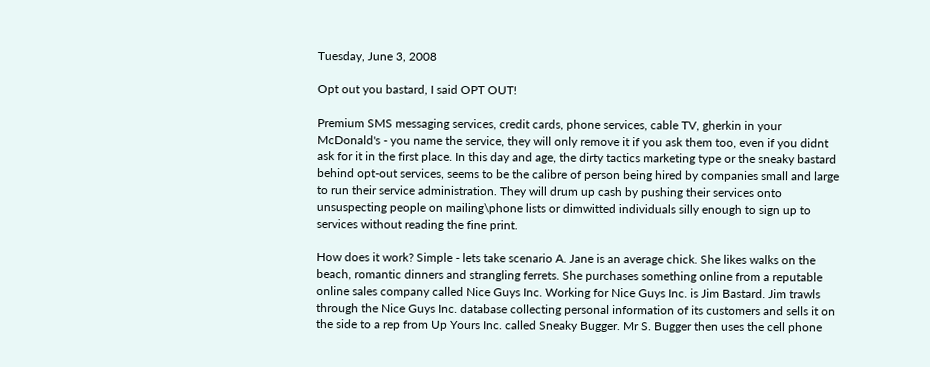Tuesday, June 3, 2008

Opt out you bastard, I said OPT OUT!

Premium SMS messaging services, credit cards, phone services, cable TV, gherkin in your McDonald's - you name the service, they will only remove it if you ask them too, even if you didnt ask for it in the first place. In this day and age, the dirty tactics marketing type or the sneaky bastard behind opt-out services, seems to be the calibre of person being hired by companies small and large to run their service administration. They will drum up cash by pushing their services onto unsuspecting people on mailing\phone lists or dimwitted individuals silly enough to sign up to services without reading the fine print.

How does it work? Simple - lets take scenario A. Jane is an average chick. She likes walks on the beach, romantic dinners and strangling ferrets. She purchases something online from a reputable online sales company called Nice Guys Inc. Working for Nice Guys Inc. is Jim Bastard. Jim trawls through the Nice Guys Inc. database collecting personal information of its customers and sells it on the side to a rep from Up Yours Inc. called Sneaky Bugger. Mr S. Bugger then uses the cell phone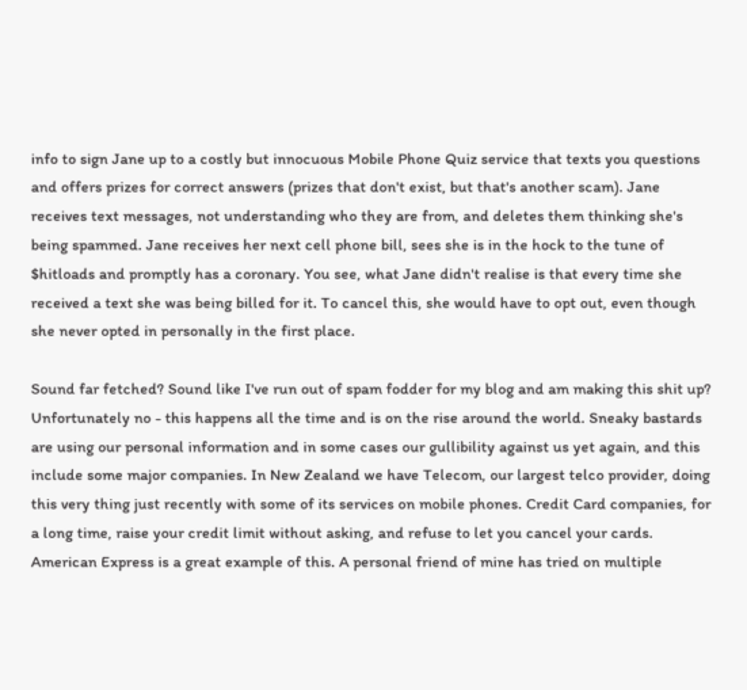info to sign Jane up to a costly but innocuous Mobile Phone Quiz service that texts you questions and offers prizes for correct answers (prizes that don't exist, but that's another scam). Jane receives text messages, not understanding who they are from, and deletes them thinking she's being spammed. Jane receives her next cell phone bill, sees she is in the hock to the tune of $hitloads and promptly has a coronary. You see, what Jane didn't realise is that every time she received a text she was being billed for it. To cancel this, she would have to opt out, even though she never opted in personally in the first place.

Sound far fetched? Sound like I've run out of spam fodder for my blog and am making this shit up? Unfortunately no - this happens all the time and is on the rise around the world. Sneaky bastards are using our personal information and in some cases our gullibility against us yet again, and this include some major companies. In New Zealand we have Telecom, our largest telco provider, doing this very thing just recently with some of its services on mobile phones. Credit Card companies, for a long time, raise your credit limit without asking, and refuse to let you cancel your cards. American Express is a great example of this. A personal friend of mine has tried on multiple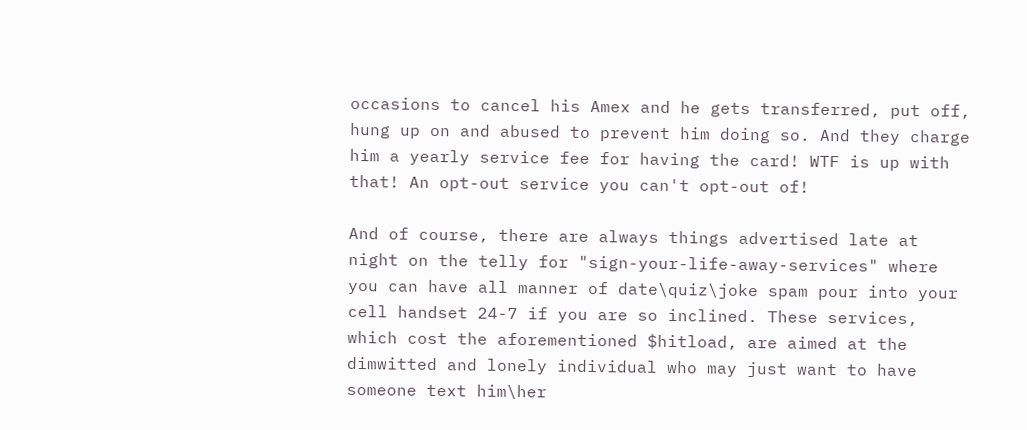occasions to cancel his Amex and he gets transferred, put off, hung up on and abused to prevent him doing so. And they charge him a yearly service fee for having the card! WTF is up with that! An opt-out service you can't opt-out of!

And of course, there are always things advertised late at night on the telly for "sign-your-life-away-services" where you can have all manner of date\quiz\joke spam pour into your cell handset 24-7 if you are so inclined. These services, which cost the aforementioned $hitload, are aimed at the dimwitted and lonely individual who may just want to have someone text him\her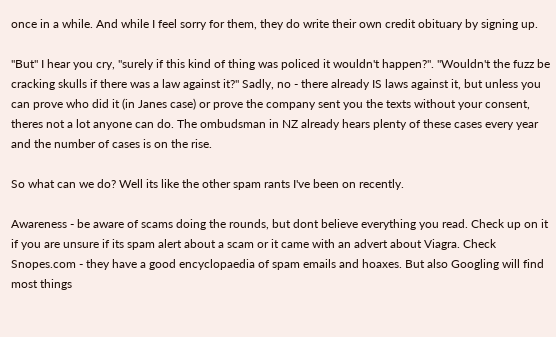once in a while. And while I feel sorry for them, they do write their own credit obituary by signing up.

"But" I hear you cry, "surely if this kind of thing was policed it wouldn't happen?". "Wouldn't the fuzz be cracking skulls if there was a law against it?" Sadly, no - there already IS laws against it, but unless you can prove who did it (in Janes case) or prove the company sent you the texts without your consent, theres not a lot anyone can do. The ombudsman in NZ already hears plenty of these cases every year and the number of cases is on the rise.

So what can we do? Well its like the other spam rants I've been on recently.

Awareness - be aware of scams doing the rounds, but dont believe everything you read. Check up on it if you are unsure if its spam alert about a scam or it came with an advert about Viagra. Check Snopes.com - they have a good encyclopaedia of spam emails and hoaxes. But also Googling will find most things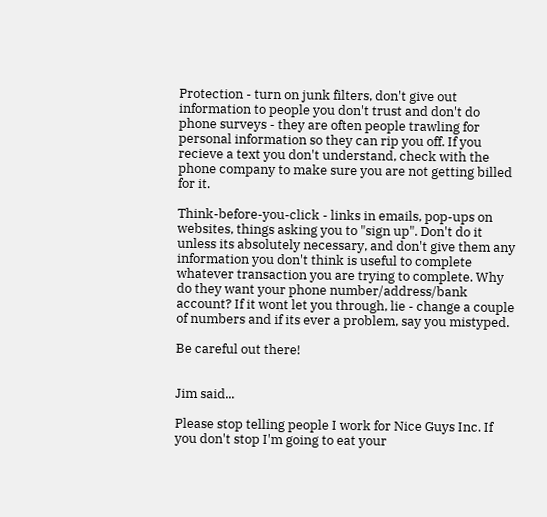Protection - turn on junk filters, don't give out information to people you don't trust and don't do phone surveys - they are often people trawling for personal information so they can rip you off. If you recieve a text you don't understand, check with the phone company to make sure you are not getting billed for it.

Think-before-you-click - links in emails, pop-ups on websites, things asking you to "sign up". Don't do it unless its absolutely necessary, and don't give them any information you don't think is useful to complete whatever transaction you are trying to complete. Why do they want your phone number/address/bank account? If it wont let you through, lie - change a couple of numbers and if its ever a problem, say you mistyped.

Be careful out there!


Jim said...

Please stop telling people I work for Nice Guys Inc. If you don't stop I'm going to eat your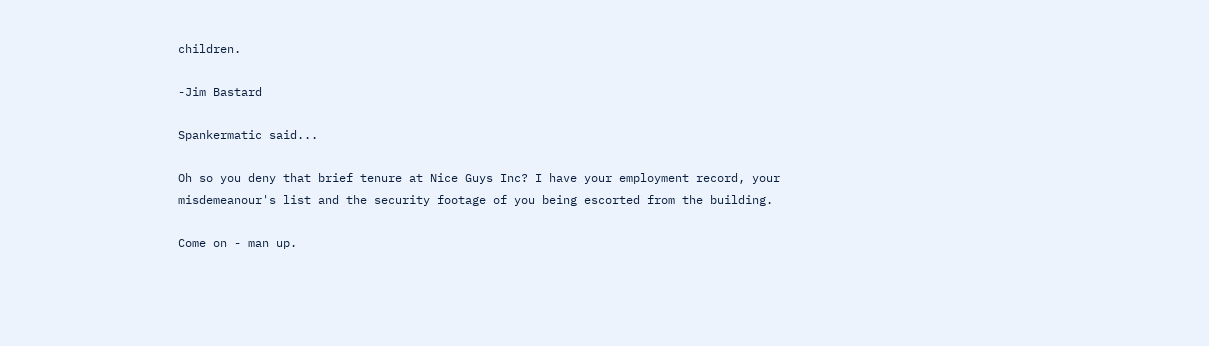children.

-Jim Bastard

Spankermatic said...

Oh so you deny that brief tenure at Nice Guys Inc? I have your employment record, your misdemeanour's list and the security footage of you being escorted from the building.

Come on - man up.